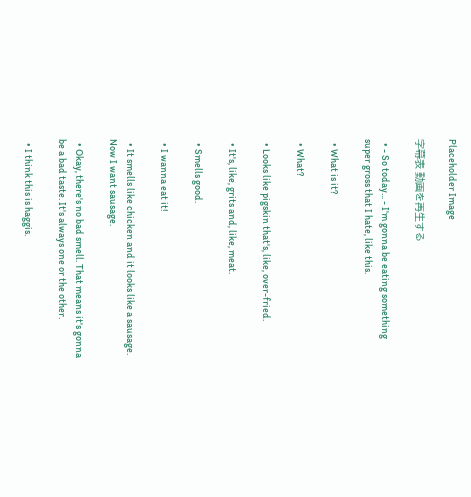Placeholder Image

字幕表 動画を再生する

  • - So today... - I'm gonna be eating something super gross that I hate, like this.

  • What is it?

  • What?

  • Looks like pigskin that's, like, over-fried.

  • It's, like, grits and, like, meat.

  • Smells good.

  • I wanna eat it!

  • It smells like chicken and it looks like a sausage. Now I want sausage.

  • Okay, there's no bad smell. That means it's gonna be a bad taste. It's always one or the other.

  • I think this is haggis.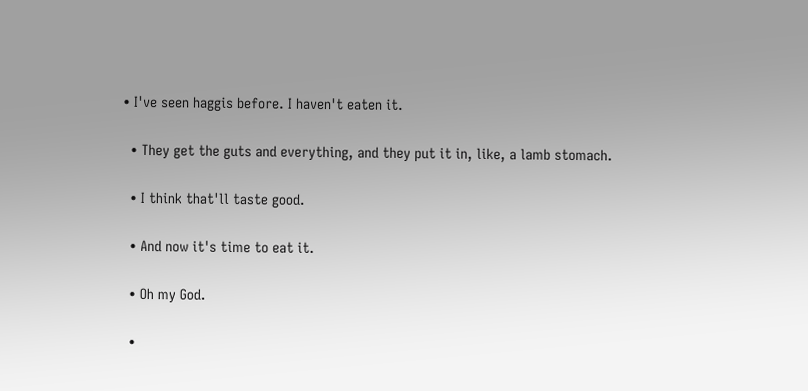• I've seen haggis before. I haven't eaten it.

  • They get the guts and everything, and they put it in, like, a lamb stomach.

  • I think that'll taste good.

  • And now it's time to eat it.

  • Oh my God.

  •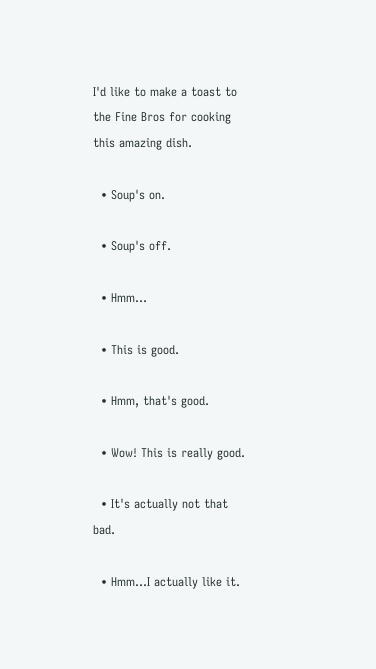I'd like to make a toast to the Fine Bros for cooking this amazing dish.

  • Soup's on.

  • Soup's off.

  • Hmm...

  • This is good.

  • Hmm, that's good.

  • Wow! This is really good.

  • It's actually not that bad.

  • Hmm...I actually like it.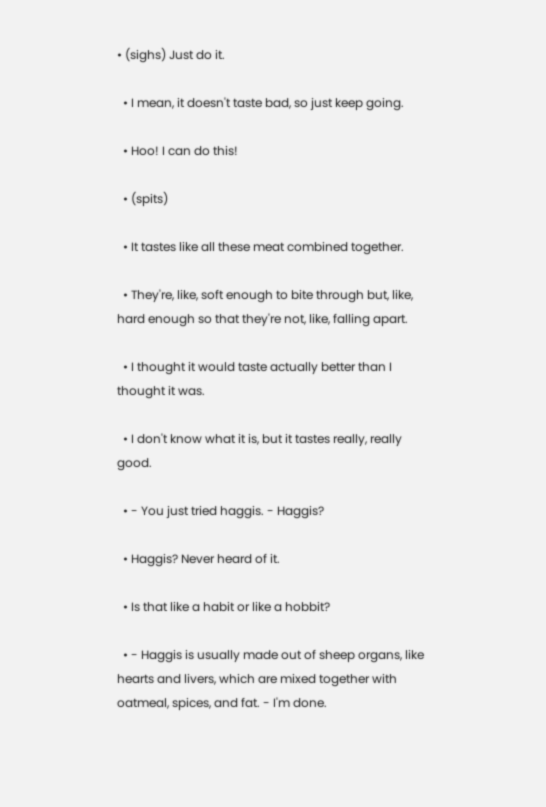• (sighs) Just do it.

  • I mean, it doesn't taste bad, so just keep going.

  • Hoo! I can do this!

  • (spits)

  • It tastes like all these meat combined together.

  • They're, like, soft enough to bite through but, like, hard enough so that they're not, like, falling apart.

  • I thought it would taste actually better than I thought it was.

  • I don't know what it is, but it tastes really, really good.

  • - You just tried haggis. - Haggis?

  • Haggis? Never heard of it.

  • Is that like a habit or like a hobbit?

  • - Haggis is usually made out of sheep organs, like hearts and livers, which are mixed together with oatmeal, spices, and fat. - I'm done.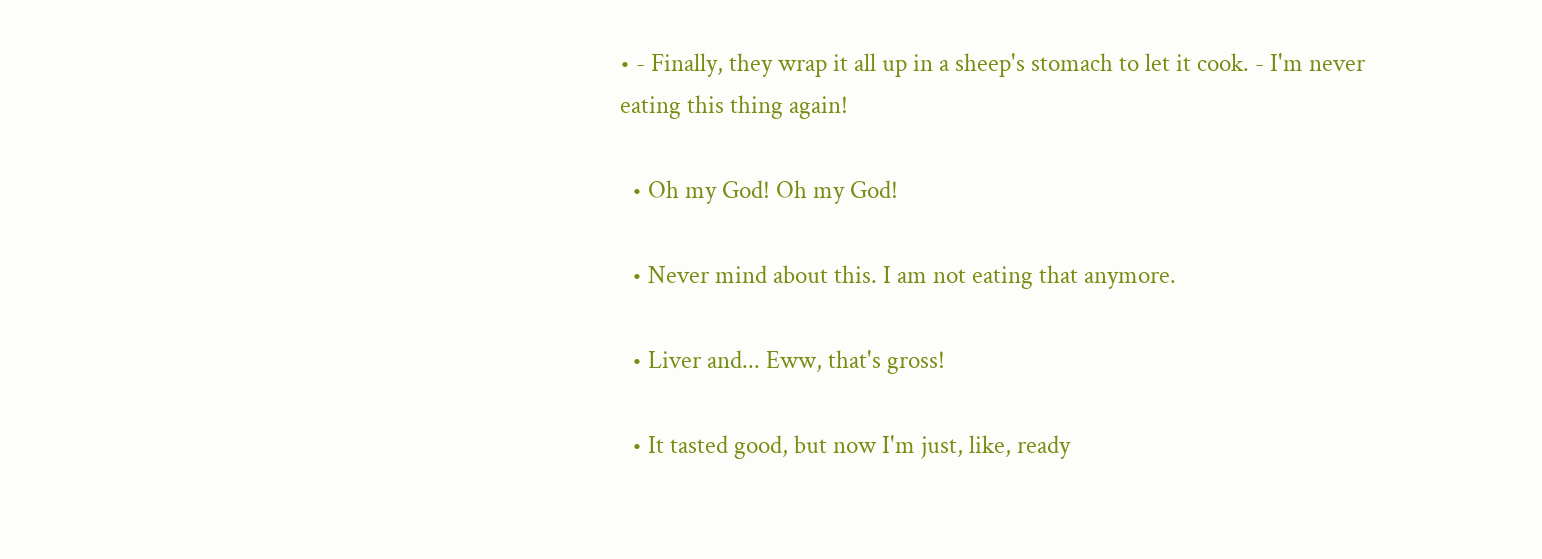• - Finally, they wrap it all up in a sheep's stomach to let it cook. - I'm never eating this thing again!

  • Oh my God! Oh my God!

  • Never mind about this. I am not eating that anymore.

  • Liver and... Eww, that's gross!

  • It tasted good, but now I'm just, like, ready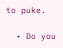to puke.

  • Do you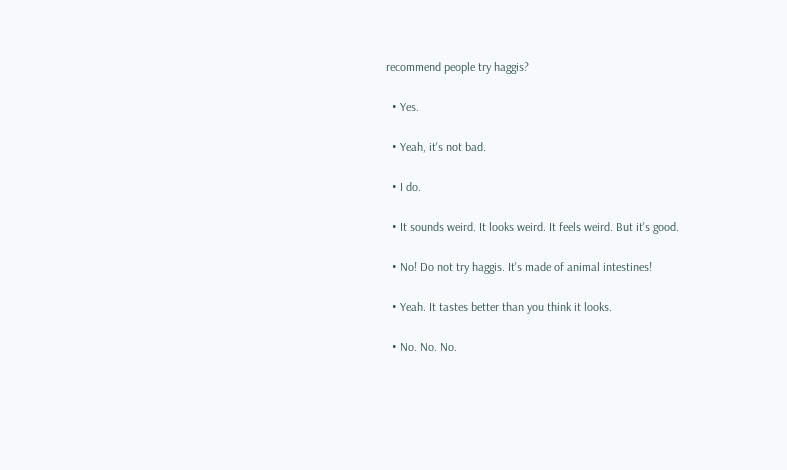recommend people try haggis?

  • Yes.

  • Yeah, it's not bad.

  • I do.

  • It sounds weird. It looks weird. It feels weird. But it's good.

  • No! Do not try haggis. It's made of animal intestines!

  • Yeah. It tastes better than you think it looks.

  • No. No. No.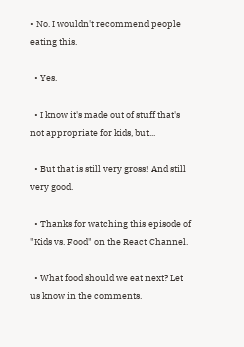• No. I wouldn't recommend people eating this.

  • Yes.

  • I know it's made out of stuff that's not appropriate for kids, but...

  • But that is still very gross! And still very good.

  • Thanks for watching this episode of "Kids vs. Food" on the React Channel.

  • What food should we eat next? Let us know in the comments.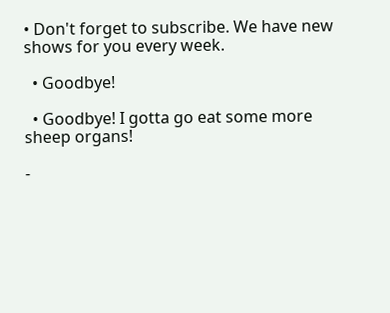• Don't forget to subscribe. We have new shows for you every week.

  • Goodbye!

  • Goodbye! I gotta go eat some more sheep organs!

-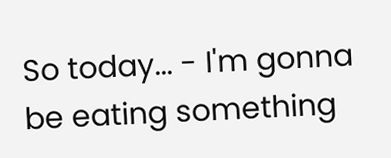So today... - I'm gonna be eating something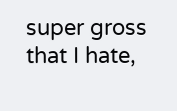super gross that I hate,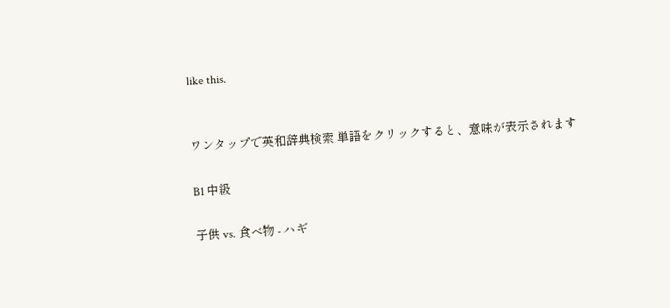like this.


ワンタップで英和辞典検索 単語をクリックすると、意味が表示されます

B1 中級

子供 vs. 食べ物 - ハギ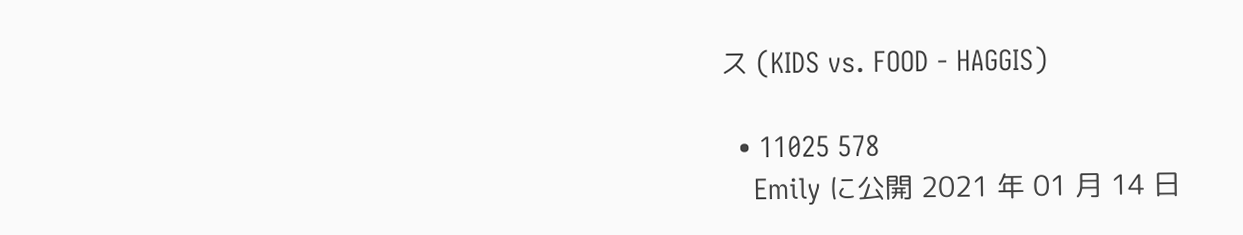ス (KIDS vs. FOOD - HAGGIS)

  • 11025 578
    Emily に公開 2021 年 01 月 14 日